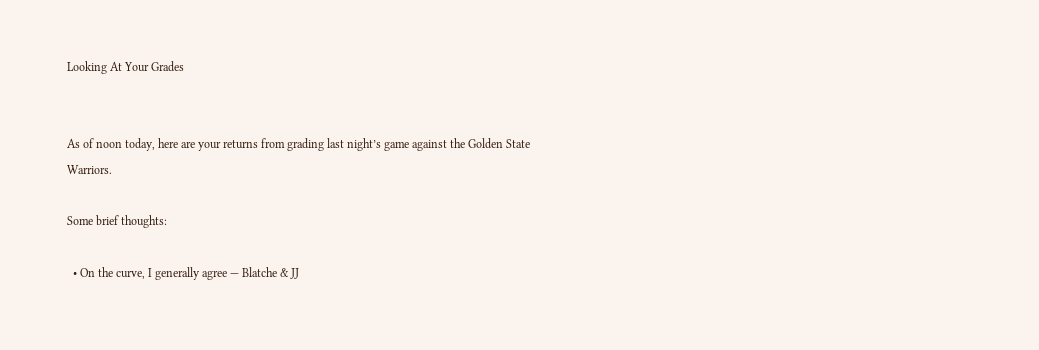Looking At Your Grades


As of noon today, here are your returns from grading last night’s game against the Golden State Warriors.

Some brief thoughts:

  • On the curve, I generally agree — Blatche & JJ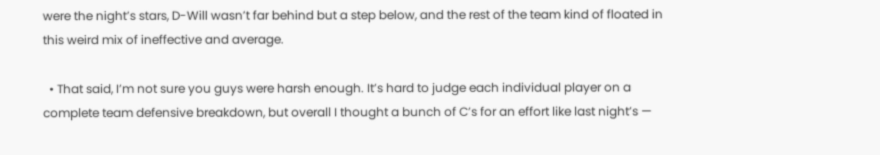were the night’s stars, D-Will wasn’t far behind but a step below, and the rest of the team kind of floated in this weird mix of ineffective and average.

  • That said, I’m not sure you guys were harsh enough. It’s hard to judge each individual player on a complete team defensive breakdown, but overall I thought a bunch of C’s for an effort like last night’s —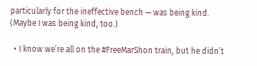particularly for the ineffective bench — was being kind. (Maybe I was being kind, too.)

  • I know we’re all on the #FreeMarShon train, but he didn’t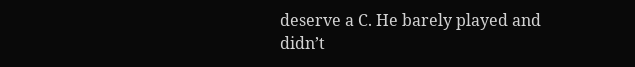deserve a C. He barely played and didn’t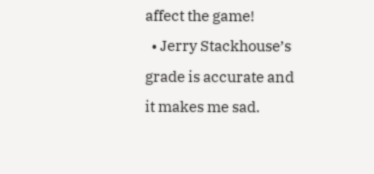affect the game!
  • Jerry Stackhouse’s grade is accurate and it makes me sad.